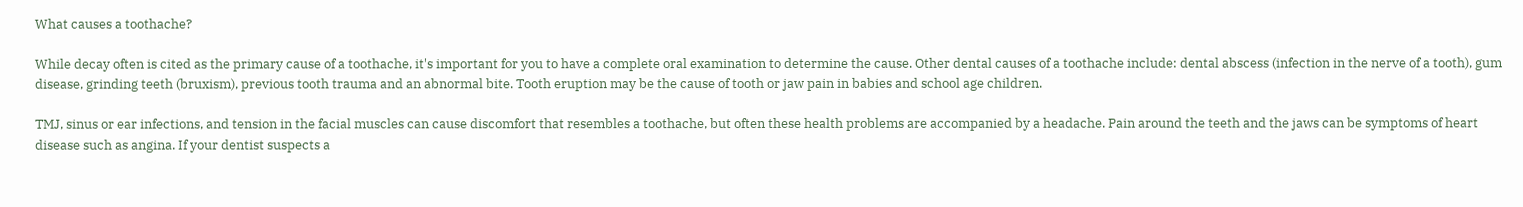What causes a toothache?

While decay often is cited as the primary cause of a toothache, it's important for you to have a complete oral examination to determine the cause. Other dental causes of a toothache include: dental abscess (infection in the nerve of a tooth), gum disease, grinding teeth (bruxism), previous tooth trauma and an abnormal bite. Tooth eruption may be the cause of tooth or jaw pain in babies and school age children.

TMJ, sinus or ear infections, and tension in the facial muscles can cause discomfort that resembles a toothache, but often these health problems are accompanied by a headache. Pain around the teeth and the jaws can be symptoms of heart disease such as angina. If your dentist suspects a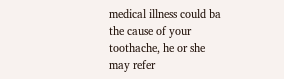medical illness could ba the cause of your toothache, he or she may refer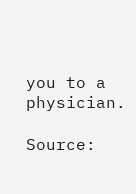you to a physician.

Source: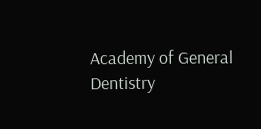Academy of General Dentistry